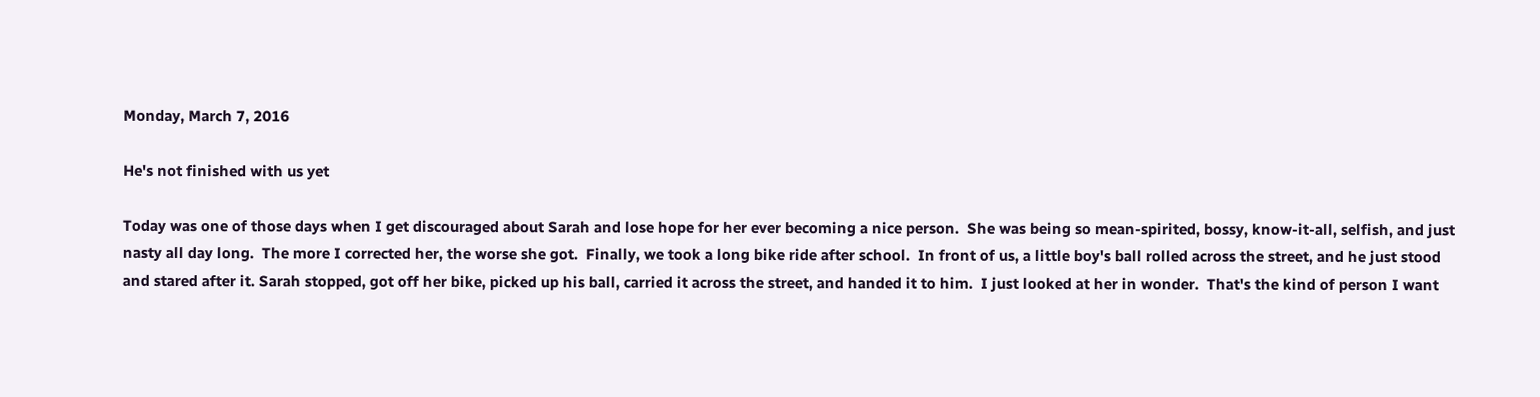Monday, March 7, 2016

He's not finished with us yet

Today was one of those days when I get discouraged about Sarah and lose hope for her ever becoming a nice person.  She was being so mean-spirited, bossy, know-it-all, selfish, and just nasty all day long.  The more I corrected her, the worse she got.  Finally, we took a long bike ride after school.  In front of us, a little boy's ball rolled across the street, and he just stood and stared after it. Sarah stopped, got off her bike, picked up his ball, carried it across the street, and handed it to him.  I just looked at her in wonder.  That's the kind of person I want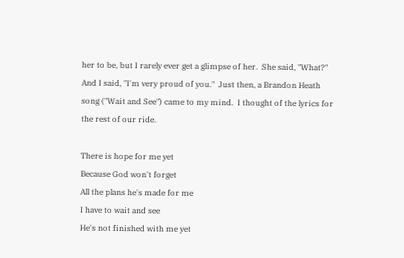her to be, but I rarely ever get a glimpse of her.  She said, "What?" And I said, "I'm very proud of you."  Just then, a Brandon Heath song ("Wait and See") came to my mind.  I thought of the lyrics for the rest of our ride.

There is hope for me yet
Because God won't forget
All the plans he's made for me
I have to wait and see
He's not finished with me yet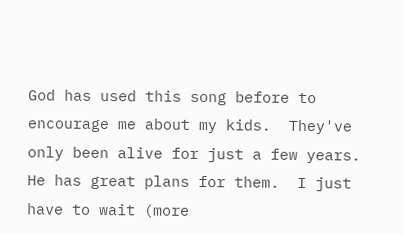God has used this song before to encourage me about my kids.  They've only been alive for just a few years.  He has great plans for them.  I just have to wait (more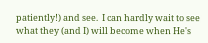patiently!) and see.  I can hardly wait to see what they (and I) will become when He's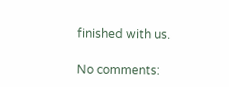finished with us.

No comments: